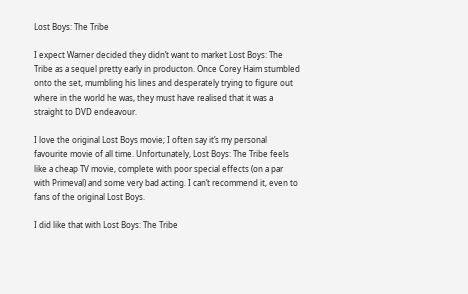Lost Boys: The Tribe

I expect Warner decided they didn’t want to market Lost Boys: The Tribe as a sequel pretty early in producton. Once Corey Haim stumbled onto the set, mumbling his lines and desperately trying to figure out where in the world he was, they must have realised that it was a straight to DVD endeavour.

I love the original Lost Boys movie; I often say it’s my personal favourite movie of all time. Unfortunately, Lost Boys: The Tribe feels like a cheap TV movie, complete with poor special effects (on a par with Primeval) and some very bad acting. I can’t recommend it, even to fans of the original Lost Boys.

I did like that with Lost Boys: The Tribe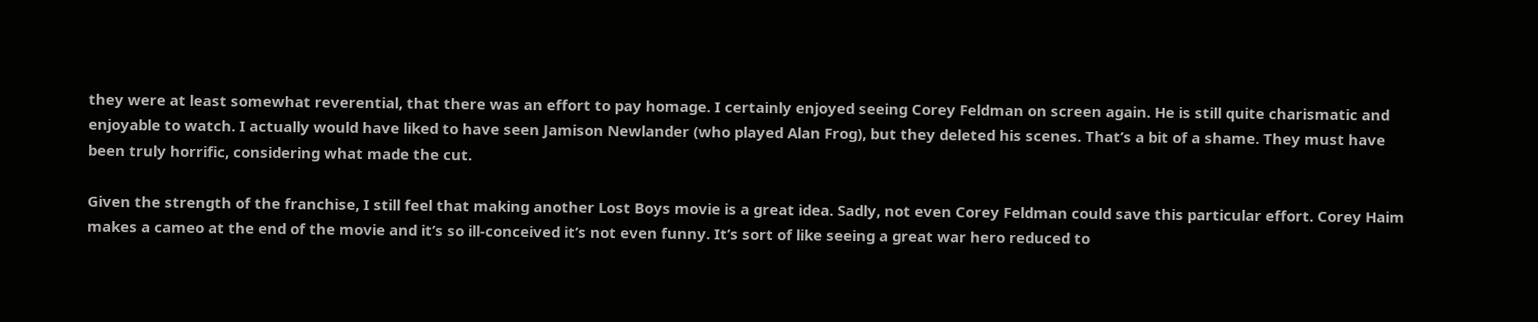they were at least somewhat reverential, that there was an effort to pay homage. I certainly enjoyed seeing Corey Feldman on screen again. He is still quite charismatic and enjoyable to watch. I actually would have liked to have seen Jamison Newlander (who played Alan Frog), but they deleted his scenes. That’s a bit of a shame. They must have been truly horrific, considering what made the cut.

Given the strength of the franchise, I still feel that making another Lost Boys movie is a great idea. Sadly, not even Corey Feldman could save this particular effort. Corey Haim makes a cameo at the end of the movie and it’s so ill-conceived it’s not even funny. It’s sort of like seeing a great war hero reduced to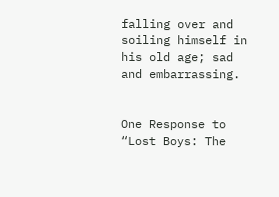falling over and soiling himself in his old age; sad and embarrassing.


One Response to “Lost Boys: The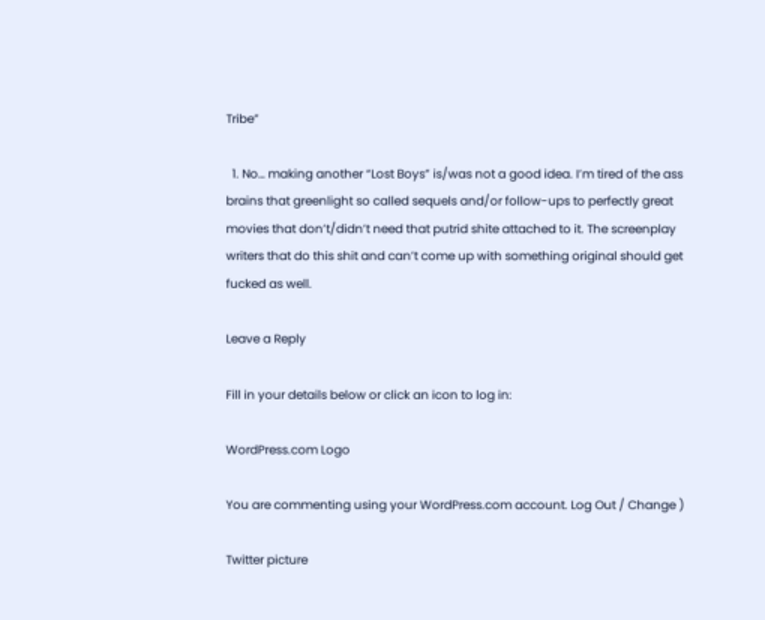Tribe”

  1. No… making another “Lost Boys” is/was not a good idea. I’m tired of the ass brains that greenlight so called sequels and/or follow-ups to perfectly great movies that don’t/didn’t need that putrid shite attached to it. The screenplay writers that do this shit and can’t come up with something original should get fucked as well.

Leave a Reply

Fill in your details below or click an icon to log in:

WordPress.com Logo

You are commenting using your WordPress.com account. Log Out / Change )

Twitter picture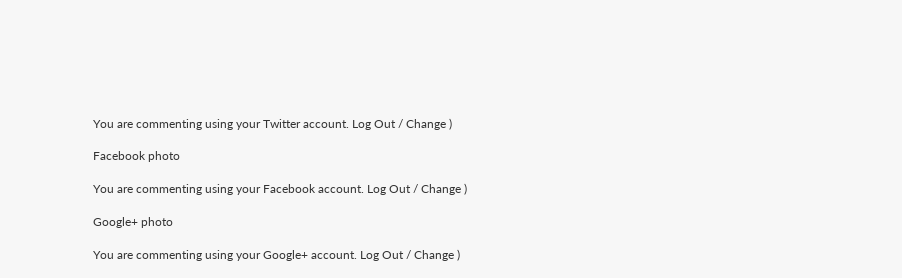You are commenting using your Twitter account. Log Out / Change )

Facebook photo

You are commenting using your Facebook account. Log Out / Change )

Google+ photo

You are commenting using your Google+ account. Log Out / Change )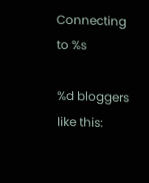Connecting to %s

%d bloggers like this: